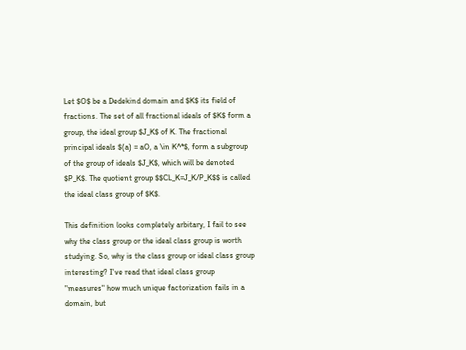Let $O$ be a Dedekind domain and $K$ its field of fractions. The set of all fractional ideals of $K$ form a group, the ideal group $J_K$ of K. The fractional principal ideals $(a) = aO, a \in K^*$, form a subgroup of the group of ideals $J_K$, which will be denoted $P_K$. The quotient group $$CL_K=J_K/P_K$$ is called the ideal class group of $K$.

This definition looks completely arbitary, I fail to see why the class group or the ideal class group is worth studying. So, why is the class group or ideal class group interesting? I've read that ideal class group "measures" how much unique factorization fails in a domain, but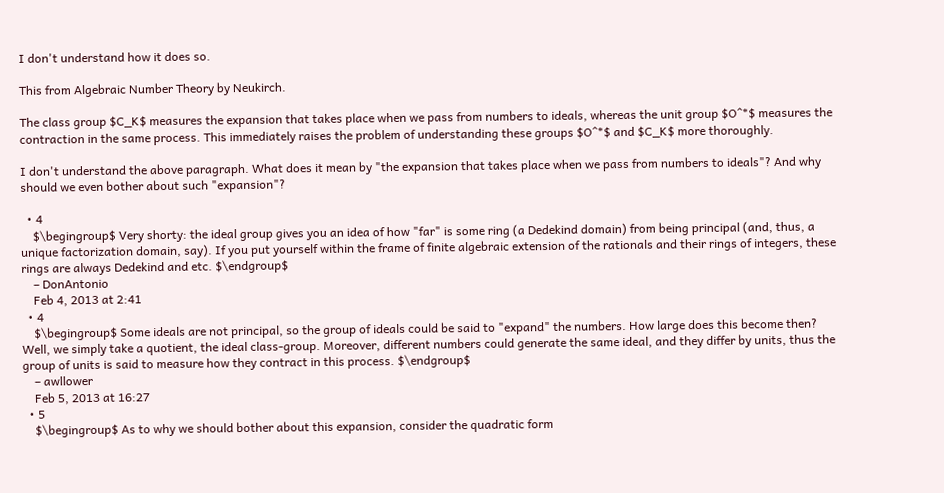I don't understand how it does so.

This from Algebraic Number Theory by Neukirch.

The class group $C_K$ measures the expansion that takes place when we pass from numbers to ideals, whereas the unit group $O^*$ measures the contraction in the same process. This immediately raises the problem of understanding these groups $O^*$ and $C_K$ more thoroughly.

I don't understand the above paragraph. What does it mean by "the expansion that takes place when we pass from numbers to ideals"? And why should we even bother about such "expansion"?

  • 4
    $\begingroup$ Very shorty: the ideal group gives you an idea of how "far" is some ring (a Dedekind domain) from being principal (and, thus, a unique factorization domain, say). If you put yourself within the frame of finite algebraic extension of the rationals and their rings of integers, these rings are always Dedekind and etc. $\endgroup$
    – DonAntonio
    Feb 4, 2013 at 2:41
  • 4
    $\begingroup$ Some ideals are not principal, so the group of ideals could be said to "expand" the numbers. How large does this become then? Well, we simply take a quotient, the ideal class-group. Moreover, different numbers could generate the same ideal, and they differ by units, thus the group of units is said to measure how they contract in this process. $\endgroup$
    – awllower
    Feb 5, 2013 at 16:27
  • 5
    $\begingroup$ As to why we should bother about this expansion, consider the quadratic form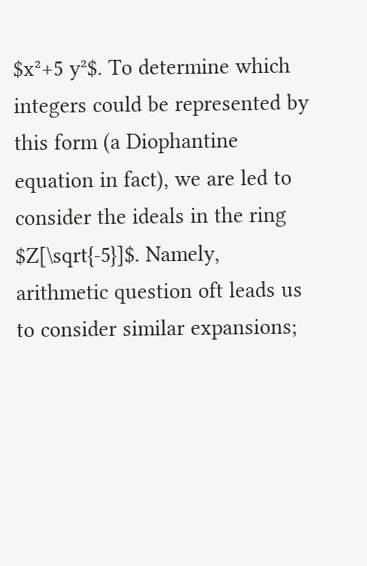$x²+5 y²$. To determine which integers could be represented by this form (a Diophantine equation in fact), we are led to consider the ideals in the ring $Z[\sqrt{-5}]$. Namely, arithmetic question oft leads us to consider similar expansions;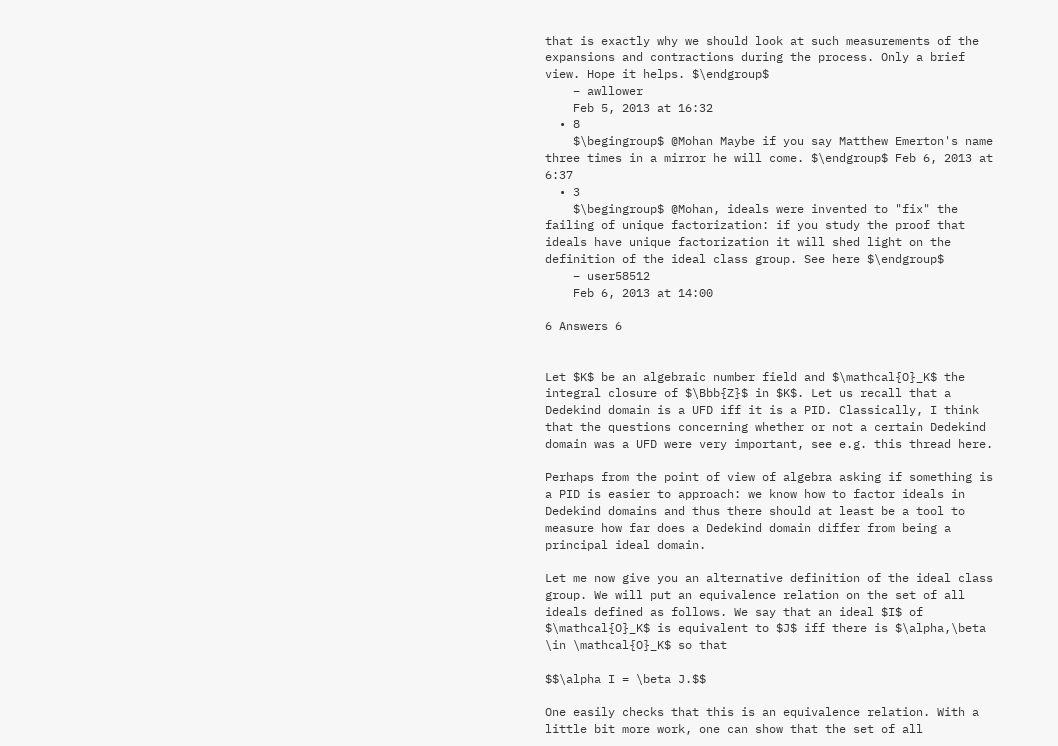that is exactly why we should look at such measurements of the expansions and contractions during the process. Only a brief view. Hope it helps. $\endgroup$
    – awllower
    Feb 5, 2013 at 16:32
  • 8
    $\begingroup$ @Mohan Maybe if you say Matthew Emerton's name three times in a mirror he will come. $\endgroup$ Feb 6, 2013 at 6:37
  • 3
    $\begingroup$ @Mohan, ideals were invented to "fix" the failing of unique factorization: if you study the proof that ideals have unique factorization it will shed light on the definition of the ideal class group. See here $\endgroup$
    – user58512
    Feb 6, 2013 at 14:00

6 Answers 6


Let $K$ be an algebraic number field and $\mathcal{O}_K$ the integral closure of $\Bbb{Z}$ in $K$. Let us recall that a Dedekind domain is a UFD iff it is a PID. Classically, I think that the questions concerning whether or not a certain Dedekind domain was a UFD were very important, see e.g. this thread here.

Perhaps from the point of view of algebra asking if something is a PID is easier to approach: we know how to factor ideals in Dedekind domains and thus there should at least be a tool to measure how far does a Dedekind domain differ from being a principal ideal domain.

Let me now give you an alternative definition of the ideal class group. We will put an equivalence relation on the set of all ideals defined as follows. We say that an ideal $I$ of $\mathcal{O}_K$ is equivalent to $J$ iff there is $\alpha,\beta \in \mathcal{O}_K$ so that

$$\alpha I = \beta J.$$

One easily checks that this is an equivalence relation. With a little bit more work, one can show that the set of all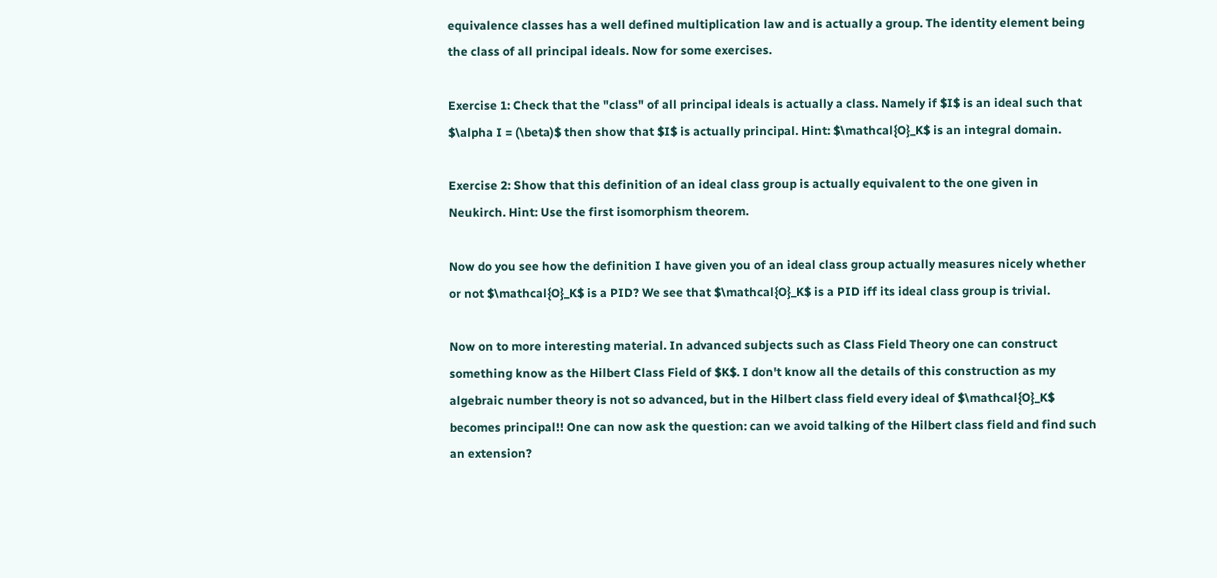equivalence classes has a well defined multiplication law and is actually a group. The identity element being the class of all principal ideals. Now for some exercises.

Exercise 1: Check that the "class" of all principal ideals is actually a class. Namely if $I$ is an ideal such that $\alpha I = (\beta)$ then show that $I$ is actually principal. Hint: $\mathcal{O}_K$ is an integral domain.

Exercise 2: Show that this definition of an ideal class group is actually equivalent to the one given in Neukirch. Hint: Use the first isomorphism theorem.

Now do you see how the definition I have given you of an ideal class group actually measures nicely whether or not $\mathcal{O}_K$ is a PID? We see that $\mathcal{O}_K$ is a PID iff its ideal class group is trivial.

Now on to more interesting material. In advanced subjects such as Class Field Theory one can construct something know as the Hilbert Class Field of $K$. I don't know all the details of this construction as my algebraic number theory is not so advanced, but in the Hilbert class field every ideal of $\mathcal{O}_K$ becomes principal!! One can now ask the question: can we avoid talking of the Hilbert class field and find such an extension?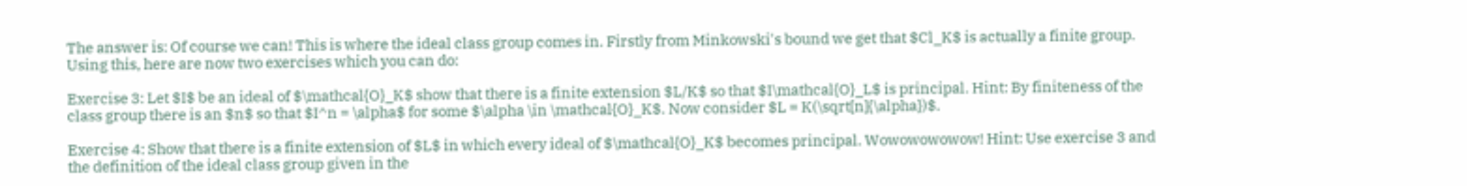The answer is: Of course we can! This is where the ideal class group comes in. Firstly from Minkowski's bound we get that $Cl_K$ is actually a finite group. Using this, here are now two exercises which you can do:

Exercise 3: Let $I$ be an ideal of $\mathcal{O}_K$ show that there is a finite extension $L/K$ so that $I\mathcal{O}_L$ is principal. Hint: By finiteness of the class group there is an $n$ so that $I^n = \alpha$ for some $\alpha \in \mathcal{O}_K$. Now consider $L = K(\sqrt[n]{\alpha})$.

Exercise 4: Show that there is a finite extension of $L$ in which every ideal of $\mathcal{O}_K$ becomes principal. Wowowowowow! Hint: Use exercise 3 and the definition of the ideal class group given in the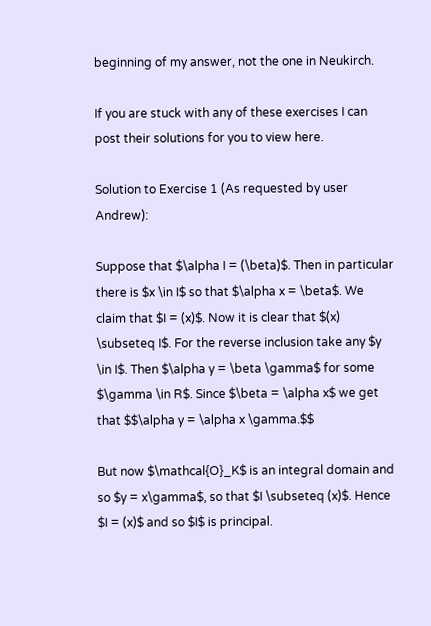beginning of my answer, not the one in Neukirch.

If you are stuck with any of these exercises I can post their solutions for you to view here.

Solution to Exercise 1 (As requested by user Andrew):

Suppose that $\alpha I = (\beta)$. Then in particular there is $x \in I$ so that $\alpha x = \beta$. We claim that $I = (x)$. Now it is clear that $(x) \subseteq I$. For the reverse inclusion take any $y \in I$. Then $\alpha y = \beta \gamma$ for some $\gamma \in R$. Since $\beta = \alpha x$ we get that $$\alpha y = \alpha x \gamma.$$

But now $\mathcal{O}_K$ is an integral domain and so $y = x\gamma$, so that $I \subseteq (x)$. Hence $I = (x)$ and so $I$ is principal.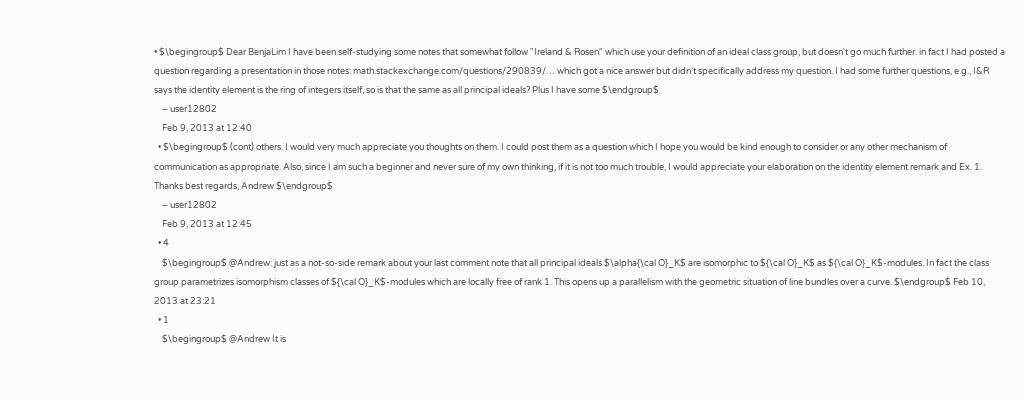• $\begingroup$ Dear BenjaLim I have been self-studying some notes that somewhat follow "Ireland & Rosen" which use your definition of an ideal class group, but doesn't go much further. in fact I had posted a question regarding a presentation in those notes: math.stackexchange.com/questions/290839/… which got a nice answer but didn't specifically address my question. I had some further questions, e.g., I&R says the identity element is the ring of integers itself, so is that the same as all principal ideals? Plus I have some $\endgroup$
    – user12802
    Feb 9, 2013 at 12:40
  • $\begingroup$ (cont) others. I would very much appreciate you thoughts on them. I could post them as a question which I hope you would be kind enough to consider or any other mechanism of communication as appropriate. Also, since I am such a beginner and never sure of my own thinking, if it is not too much trouble, I would appreciate your elaboration on the identity element remark and Ex. 1. Thanks best regards, Andrew $\endgroup$
    – user12802
    Feb 9, 2013 at 12:45
  • 4
    $\begingroup$ @Andrew: just as a not-so-side remark about your last comment note that all principal ideals $\alpha{\cal O}_K$ are isomorphic to ${\cal O}_K$ as ${\cal O}_K$-modules. In fact the class group parametrizes isomorphism classes of ${\cal O}_K$-modules which are locally free of rank 1. This opens up a parallelism with the geometric situation of line bundles over a curve. $\endgroup$ Feb 10, 2013 at 23:21
  • 1
    $\begingroup$ @Andrew It is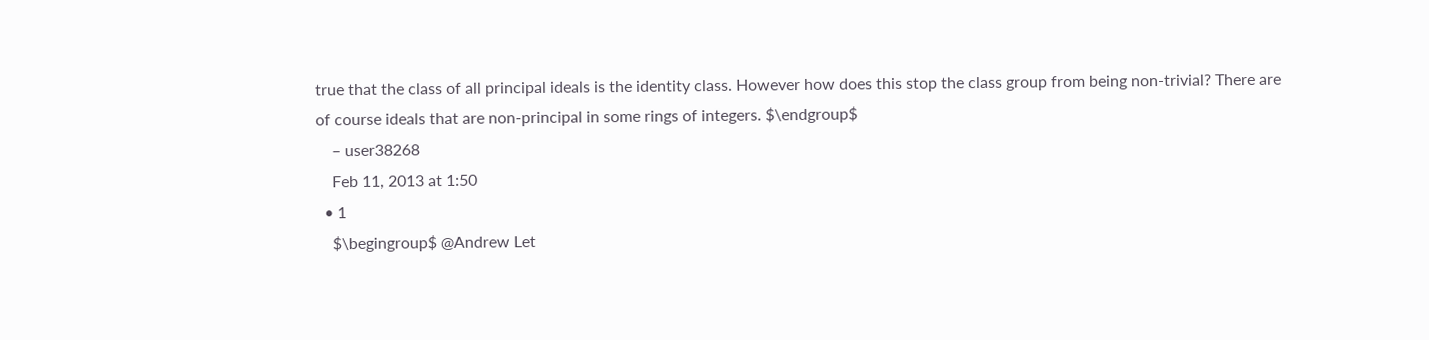true that the class of all principal ideals is the identity class. However how does this stop the class group from being non-trivial? There are of course ideals that are non-principal in some rings of integers. $\endgroup$
    – user38268
    Feb 11, 2013 at 1:50
  • 1
    $\begingroup$ @Andrew Let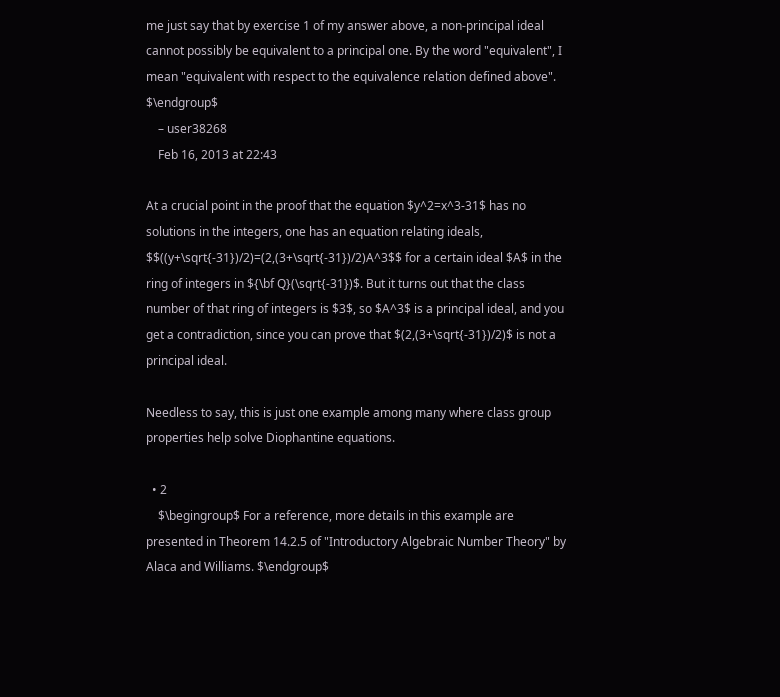me just say that by exercise 1 of my answer above, a non-principal ideal cannot possibly be equivalent to a principal one. By the word "equivalent", I mean "equivalent with respect to the equivalence relation defined above". $\endgroup$
    – user38268
    Feb 16, 2013 at 22:43

At a crucial point in the proof that the equation $y^2=x^3-31$ has no solutions in the integers, one has an equation relating ideals, $$((y+\sqrt{-31})/2)=(2,(3+\sqrt{-31})/2)A^3$$ for a certain ideal $A$ in the ring of integers in ${\bf Q}(\sqrt{-31})$. But it turns out that the class number of that ring of integers is $3$, so $A^3$ is a principal ideal, and you get a contradiction, since you can prove that $(2,(3+\sqrt{-31})/2)$ is not a principal ideal.

Needless to say, this is just one example among many where class group properties help solve Diophantine equations.

  • 2
    $\begingroup$ For a reference, more details in this example are presented in Theorem 14.2.5 of "Introductory Algebraic Number Theory" by Alaca and Williams. $\endgroup$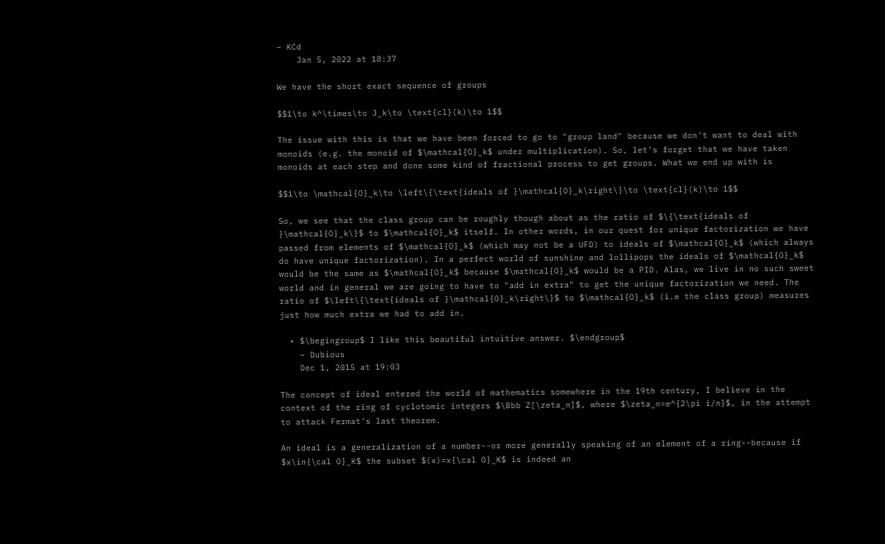– KCd
    Jan 5, 2022 at 18:37

We have the short exact sequence of groups

$$1\to k^\times\to J_k\to \text{cl}(k)\to 1$$

The issue with this is that we have been forced to go to "group land" because we don't want to deal with monoids (e.g. the monoid of $\mathcal{O}_k$ under multiplication). So, let's forget that we have taken monoids at each step and done some kind of fractional process to get groups. What we end up with is

$$1\to \mathcal{O}_k\to \left\{\text{ideals of }\mathcal{O}_k\right\}\to \text{cl}(k)\to 1$$

So, we see that the class group can be roughly though about as the ratio of $\{\text{ideals of }\mathcal{O}_k\}$ to $\mathcal{O}_k$ itself. In other words, in our quest for unique factorization we have passed from elements of $\mathcal{O}_k$ (which may not be a UFD) to ideals of $\mathcal{O}_k$ (which always do have unique factorization). In a perfect world of sunshine and lollipops the ideals of $\mathcal{O}_k$ would be the same as $\mathcal{O}_k$ because $\mathcal{O}_k$ would be a PID. Alas, we live in no such sweet world and in general we are going to have to "add in extra" to get the unique factorization we need. The ratio of $\left\{\text{ideals of }\mathcal{O}_k\right\}$ to $\mathcal{O}_k$ (i.e the class group) measures just how much extra we had to add in.

  • $\begingroup$ I like this beautiful intuitive answer. $\endgroup$
    – Dubious
    Dec 1, 2015 at 19:03

The concept of ideal entered the world of mathematics somewhere in the 19th century, I believe in the context of the ring of cyclotomic integers $\Bbb Z[\zeta_n]$, where $\zeta_n=e^{2\pi i/n}$, in the attempt to attack Fermat's last theorem.

An ideal is a generalization of a number--or more generally speaking of an element of a ring--because if $x\in{\cal O}_K$ the subset $(x)=x{\cal O}_K$ is indeed an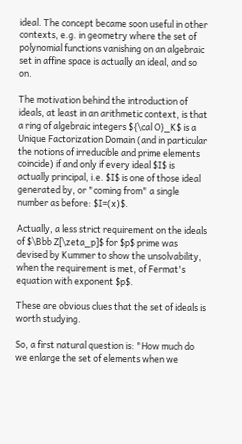ideal. The concept became soon useful in other contexts, e.g. in geometry where the set of polynomial functions vanishing on an algebraic set in affine space is actually an ideal, and so on.

The motivation behind the introduction of ideals, at least in an arithmetic context, is that a ring of algebraic integers ${\cal O}_K$ is a Unique Factorization Domain (and in particular the notions of irreducible and prime elements coincide) if and only if every ideal $I$ is actually principal, i.e. $I$ is one of those ideal generated by, or "coming from" a single number as before: $I=(x)$.

Actually, a less strict requirement on the ideals of $\Bbb Z[\zeta_p]$ for $p$ prime was devised by Kummer to show the unsolvability, when the requirement is met, of Fermat's equation with exponent $p$.

These are obvious clues that the set of ideals is worth studying.

So, a first natural question is: "How much do we enlarge the set of elements when we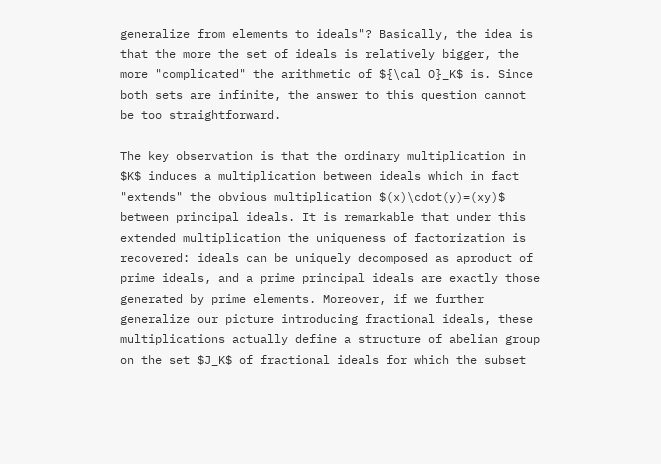generalize from elements to ideals"? Basically, the idea is that the more the set of ideals is relatively bigger, the more "complicated" the arithmetic of ${\cal O}_K$ is. Since both sets are infinite, the answer to this question cannot be too straightforward.

The key observation is that the ordinary multiplication in $K$ induces a multiplication between ideals which in fact "extends" the obvious multiplication $(x)\cdot(y)=(xy)$ between principal ideals. It is remarkable that under this extended multiplication the uniqueness of factorization is recovered: ideals can be uniquely decomposed as aproduct of prime ideals, and a prime principal ideals are exactly those generated by prime elements. Moreover, if we further generalize our picture introducing fractional ideals, these multiplications actually define a structure of abelian group on the set $J_K$ of fractional ideals for which the subset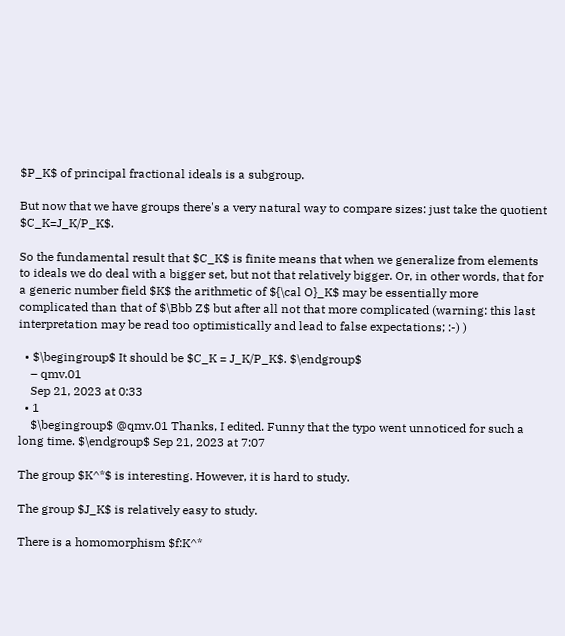$P_K$ of principal fractional ideals is a subgroup.

But now that we have groups there's a very natural way to compare sizes: just take the quotient $C_K=J_K/P_K$.

So the fundamental result that $C_K$ is finite means that when we generalize from elements to ideals we do deal with a bigger set, but not that relatively bigger. Or, in other words, that for a generic number field $K$ the arithmetic of ${\cal O}_K$ may be essentially more complicated than that of $\Bbb Z$ but after all not that more complicated (warning: this last interpretation may be read too optimistically and lead to false expectations; :-) )

  • $\begingroup$ It should be $C_K = J_K/P_K$. $\endgroup$
    – qmv.01
    Sep 21, 2023 at 0:33
  • 1
    $\begingroup$ @qmv.01 Thanks, I edited. Funny that the typo went unnoticed for such a long time. $\endgroup$ Sep 21, 2023 at 7:07

The group $K^*$ is interesting. However, it is hard to study.

The group $J_K$ is relatively easy to study.

There is a homomorphism $f:K^*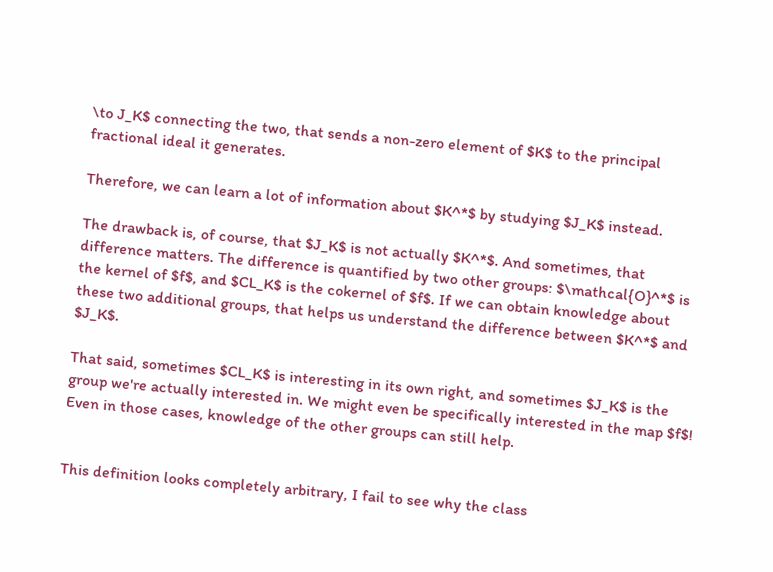\to J_K$ connecting the two, that sends a non-zero element of $K$ to the principal fractional ideal it generates.

Therefore, we can learn a lot of information about $K^*$ by studying $J_K$ instead.

The drawback is, of course, that $J_K$ is not actually $K^*$. And sometimes, that difference matters. The difference is quantified by two other groups: $\mathcal{O}^*$ is the kernel of $f$, and $CL_K$ is the cokernel of $f$. If we can obtain knowledge about these two additional groups, that helps us understand the difference between $K^*$ and $J_K$.

That said, sometimes $CL_K$ is interesting in its own right, and sometimes $J_K$ is the group we're actually interested in. We might even be specifically interested in the map $f$! Even in those cases, knowledge of the other groups can still help.


This definition looks completely arbitrary, I fail to see why the class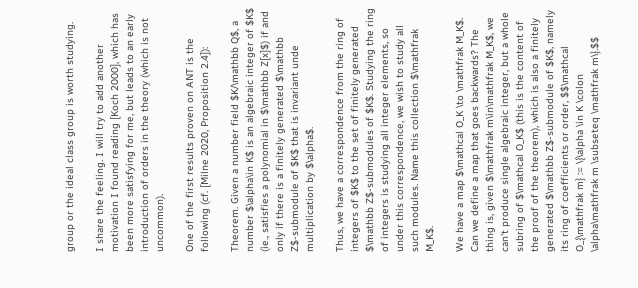group or the ideal class group is worth studying.

I share the feeling. I will try to add another motivation I found reading [Koch 2000], which has been more satisfying for me, but leads to an early introduction of orders in the theory (which is not uncommon).

One of the first results proven on ANT is the following (cf. [Milne 2020, Proposition 2.4]):

Theorem. Given a number field $K/\mathbb Q$, a number $\alpha\in K$ is an algebraic integer of $K$ (ie., satisfies a polynomial in $\mathbb Z[x]$) if and only if there is a finitely generated $\mathbb Z$-submodule of $K$ that is invariant unde multiplication by $\alpha$.

Thus, we have a correspondence from the ring of integers of $K$ to the set of finitely generated $\mathbb Z$-submodules of $K$. Studying the ring of integers is studying all integer elements, so under this correspondence, we wish to study all such modules. Name this collection $\mathfrak M_K$.

We have a map $\mathcal O_K \to \mathfrak M_K$. Can we define a map that goes backwards? The thing is, given $\mathfrak m\in\mathfrak M_K$, we can't produce single algebraic integer, but a whole subring of $\mathcal O_K$ (this is the content of the proof of the theorem), which is also a finitely generated $\mathbb Z$-submodule of $K$, namely its ring of coefficients or order, $$\mathcal O_{\mathfrak m} := \{\alpha \in K \colon \alpha\mathfrak m \subseteq \mathfrak m\}.$$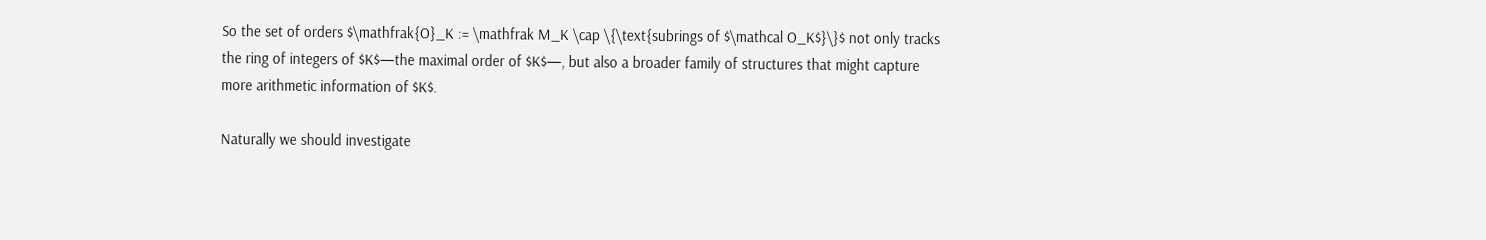So the set of orders $\mathfrak{O}_K := \mathfrak M_K \cap \{\text{subrings of $\mathcal O_K$}\}$ not only tracks the ring of integers of $K$—the maximal order of $K$—, but also a broader family of structures that might capture more arithmetic information of $K$.

Naturally we should investigate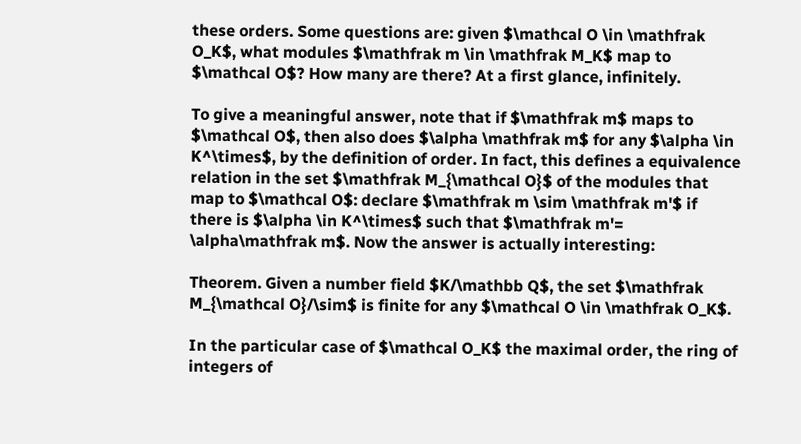these orders. Some questions are: given $\mathcal O \in \mathfrak O_K$, what modules $\mathfrak m \in \mathfrak M_K$ map to $\mathcal O$? How many are there? At a first glance, infinitely.

To give a meaningful answer, note that if $\mathfrak m$ maps to $\mathcal O$, then also does $\alpha \mathfrak m$ for any $\alpha \in K^\times$, by the definition of order. In fact, this defines a equivalence relation in the set $\mathfrak M_{\mathcal O}$ of the modules that map to $\mathcal O$: declare $\mathfrak m \sim \mathfrak m'$ if there is $\alpha \in K^\times$ such that $\mathfrak m'= \alpha\mathfrak m$. Now the answer is actually interesting:

Theorem. Given a number field $K/\mathbb Q$, the set $\mathfrak M_{\mathcal O}/\sim$ is finite for any $\mathcal O \in \mathfrak O_K$.

In the particular case of $\mathcal O_K$ the maximal order, the ring of integers of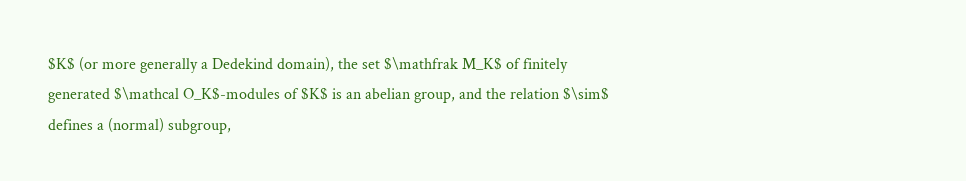$K$ (or more generally a Dedekind domain), the set $\mathfrak M_K$ of finitely generated $\mathcal O_K$-modules of $K$ is an abelian group, and the relation $\sim$ defines a (normal) subgroup,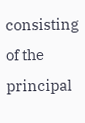consisting of the principal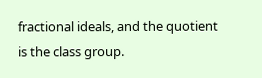fractional ideals, and the quotient is the class group.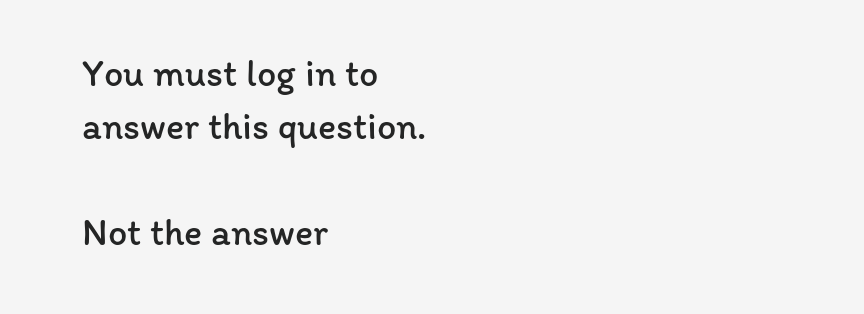You must log in to answer this question.

Not the answer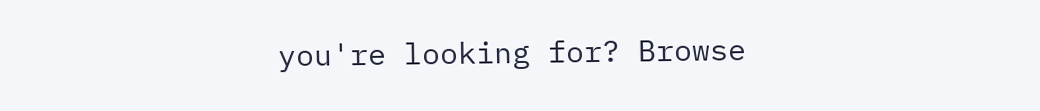you're looking for? Browse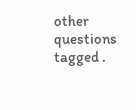other questions tagged .